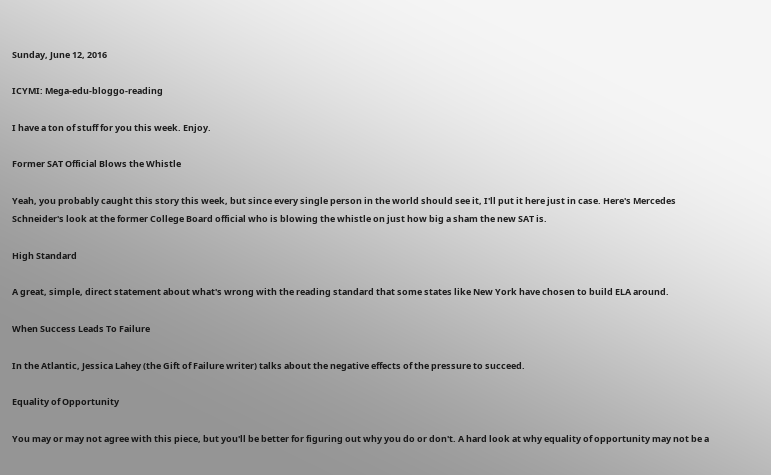Sunday, June 12, 2016

ICYMI: Mega-edu-bloggo-reading

I have a ton of stuff for you this week. Enjoy.

Former SAT Official Blows the Whistle

Yeah, you probably caught this story this week, but since every single person in the world should see it, I'll put it here just in case. Here's Mercedes Schneider's look at the former College Board official who is blowing the whistle on just how big a sham the new SAT is.

High Standard

A great, simple, direct statement about what's wrong with the reading standard that some states like New York have chosen to build ELA around.

When Success Leads To Failure

In the Atlantic, Jessica Lahey (the Gift of Failure writer) talks about the negative effects of the pressure to succeed.

Equality of Opportunity

You may or may not agree with this piece, but you'll be better for figuring out why you do or don't. A hard look at why equality of opportunity may not be a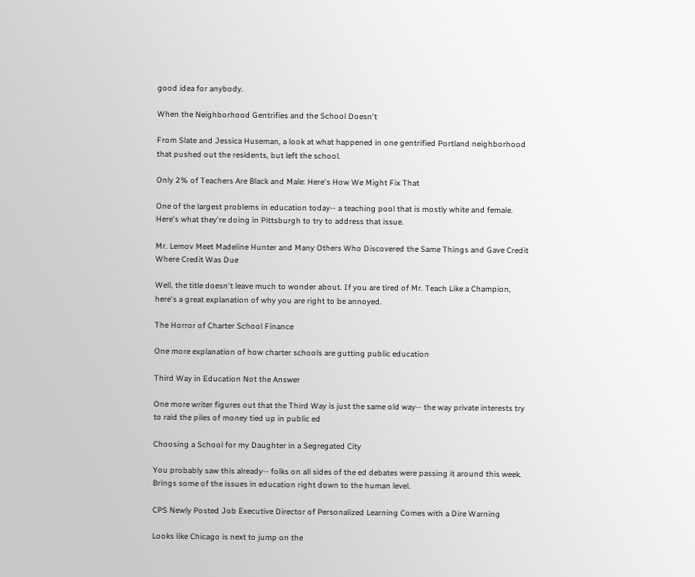good idea for anybody.

When the Neighborhood Gentrifies and the School Doesn't

From Slate and Jessica Huseman, a look at what happened in one gentrified Portland neighborhood that pushed out the residents, but left the school.

Only 2% of Teachers Are Black and Male: Here's How We Might Fix That

One of the largest problems in education today-- a teaching pool that is mostly white and female. Here's what they're doing in Pittsburgh to try to address that issue.

Mr. Lemov Meet Madeline Hunter and Many Others Who Discovered the Same Things and Gave Credit Where Credit Was Due

Well, the title doesn't leave much to wonder about. If you are tired of Mr. Teach Like a Champion, here's a great explanation of why you are right to be annoyed.

The Horror of Charter School Finance

One more explanation of how charter schools are gutting public education

Third Way in Education Not the Answer

One more writer figures out that the Third Way is just the same old way-- the way private interests try to raid the piles of money tied up in public ed

Choosing a School for my Daughter in a Segregated City

You probably saw this already-- folks on all sides of the ed debates were passing it around this week. Brings some of the issues in education right down to the human level.

CPS Newly Posted Job Executive Director of Personalized Learning Comes with a Dire Warning

Looks like Chicago is next to jump on the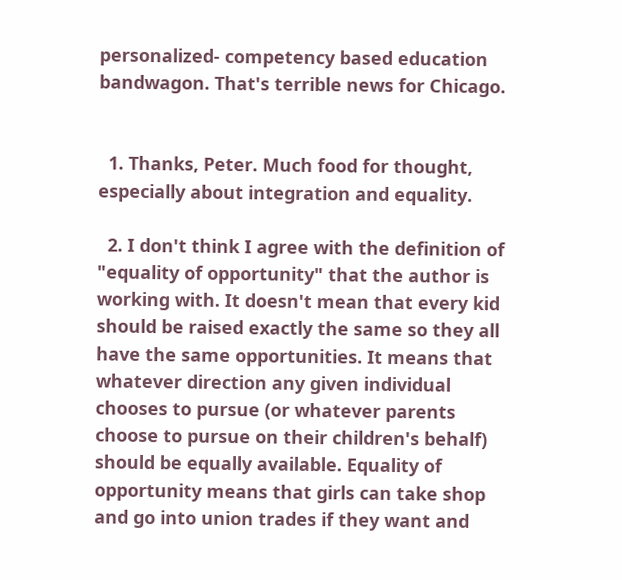personalized- competency based education bandwagon. That's terrible news for Chicago.


  1. Thanks, Peter. Much food for thought, especially about integration and equality.

  2. I don't think I agree with the definition of "equality of opportunity" that the author is working with. It doesn't mean that every kid should be raised exactly the same so they all have the same opportunities. It means that whatever direction any given individual chooses to pursue (or whatever parents choose to pursue on their children's behalf) should be equally available. Equality of opportunity means that girls can take shop and go into union trades if they want and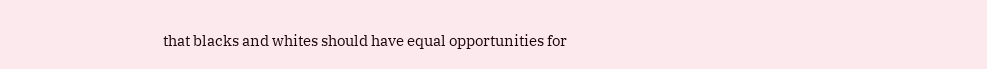that blacks and whites should have equal opportunities for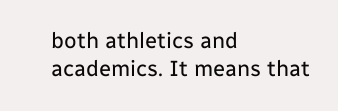both athletics and academics. It means that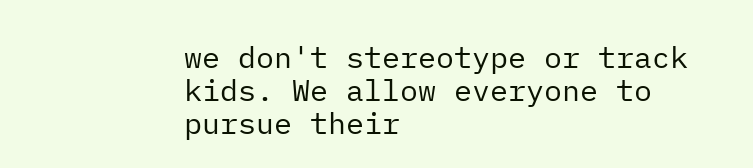we don't stereotype or track kids. We allow everyone to pursue their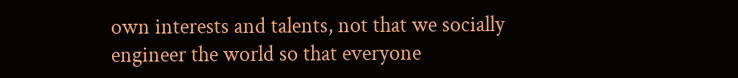own interests and talents, not that we socially engineer the world so that everyone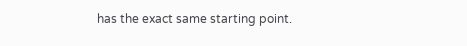has the exact same starting point.